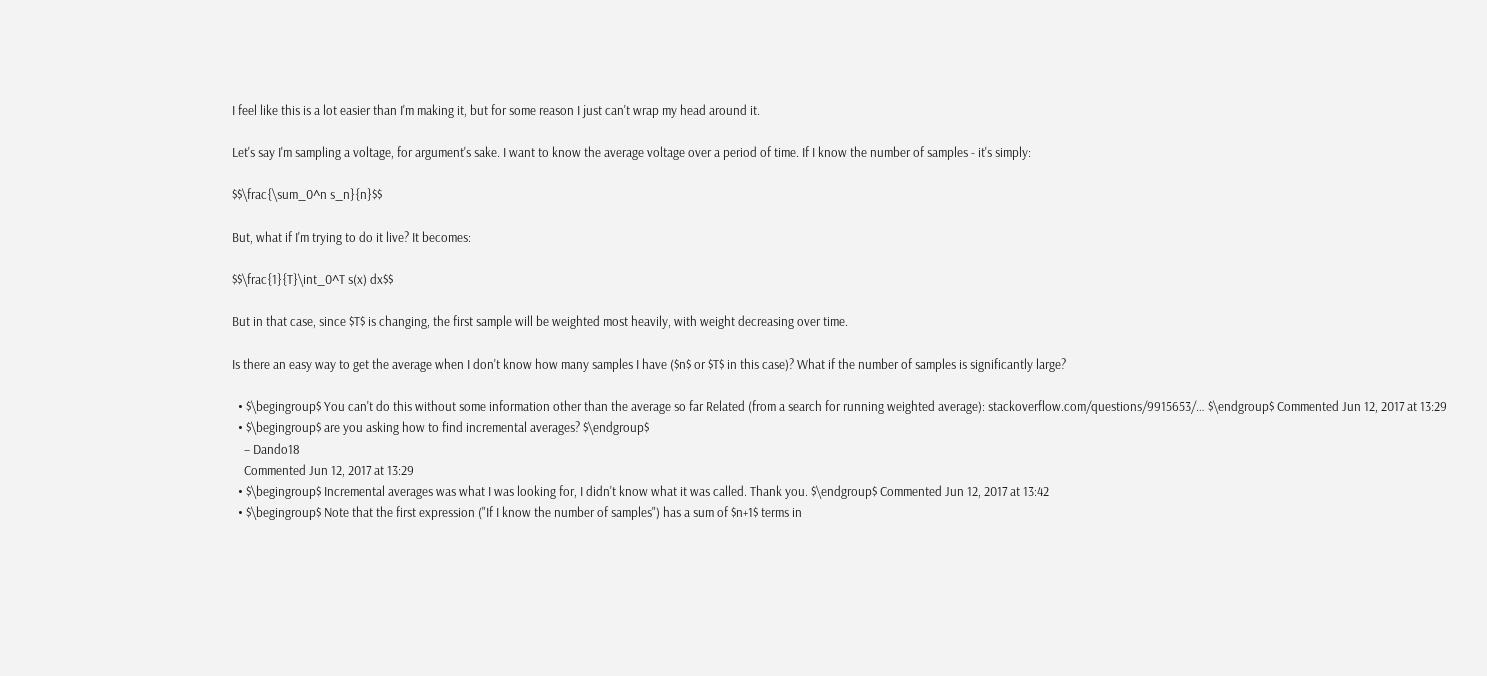I feel like this is a lot easier than I'm making it, but for some reason I just can't wrap my head around it.

Let's say I'm sampling a voltage, for argument's sake. I want to know the average voltage over a period of time. If I know the number of samples - it's simply:

$$\frac{\sum_0^n s_n}{n}$$

But, what if I'm trying to do it live? It becomes:

$$\frac{1}{T}\int_0^T s(x) dx$$

But in that case, since $T$ is changing, the first sample will be weighted most heavily, with weight decreasing over time.

Is there an easy way to get the average when I don't know how many samples I have ($n$ or $T$ in this case)? What if the number of samples is significantly large?

  • $\begingroup$ You can't do this without some information other than the average so far Related (from a search for running weighted average): stackoverflow.com/questions/9915653/… $\endgroup$ Commented Jun 12, 2017 at 13:29
  • $\begingroup$ are you asking how to find incremental averages? $\endgroup$
    – Dando18
    Commented Jun 12, 2017 at 13:29
  • $\begingroup$ Incremental averages was what I was looking for, I didn't know what it was called. Thank you. $\endgroup$ Commented Jun 12, 2017 at 13:42
  • $\begingroup$ Note that the first expression ("If I know the number of samples") has a sum of $n+1$ terms in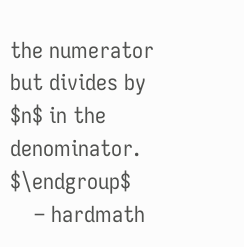the numerator but divides by $n$ in the denominator. $\endgroup$
    – hardmath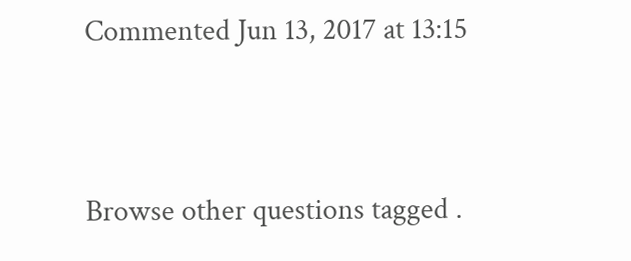Commented Jun 13, 2017 at 13:15


Browse other questions tagged .